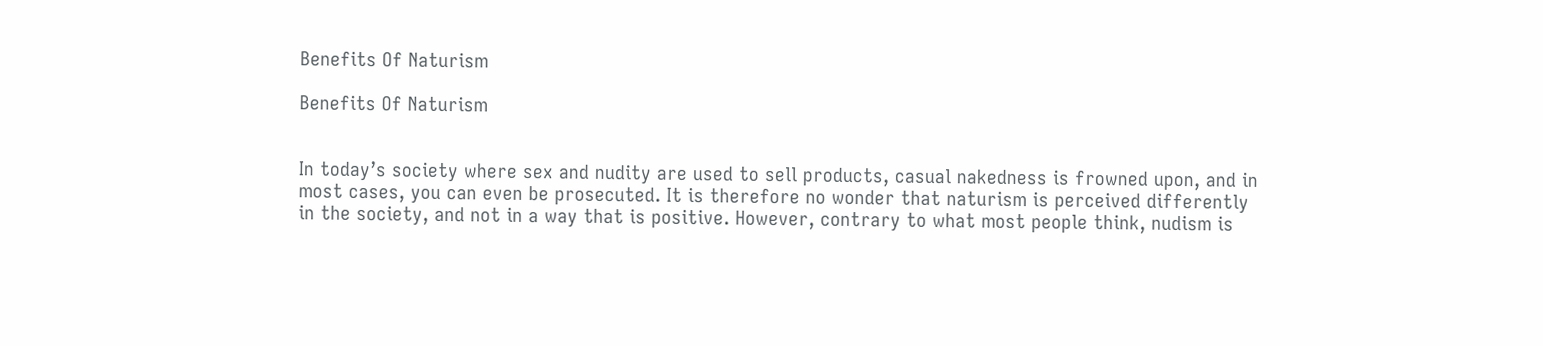Benefits Of Naturism

Benefits Of Naturism


In today’s society where sex and nudity are used to sell products, casual nakedness is frowned upon, and in most cases, you can even be prosecuted. It is therefore no wonder that naturism is perceived differently in the society, and not in a way that is positive. However, contrary to what most people think, nudism is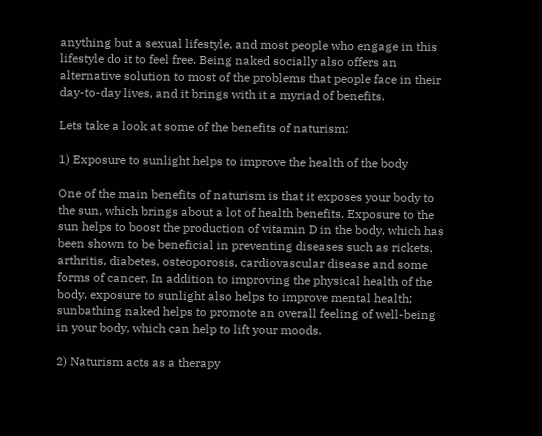anything but a sexual lifestyle, and most people who engage in this lifestyle do it to feel free. Being naked socially also offers an alternative solution to most of the problems that people face in their day-to-day lives, and it brings with it a myriad of benefits.

Lets take a look at some of the benefits of naturism:

1) Exposure to sunlight helps to improve the health of the body

One of the main benefits of naturism is that it exposes your body to the sun, which brings about a lot of health benefits. Exposure to the sun helps to boost the production of vitamin D in the body, which has been shown to be beneficial in preventing diseases such as rickets, arthritis, diabetes, osteoporosis, cardiovascular disease and some forms of cancer. In addition to improving the physical health of the body, exposure to sunlight also helps to improve mental health; sunbathing naked helps to promote an overall feeling of well-being in your body, which can help to lift your moods.

2) Naturism acts as a therapy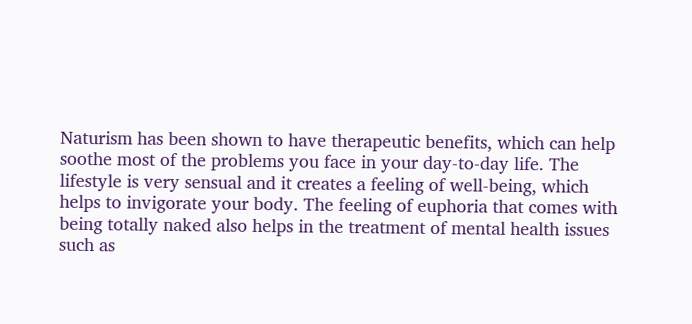Naturism has been shown to have therapeutic benefits, which can help soothe most of the problems you face in your day-to-day life. The lifestyle is very sensual and it creates a feeling of well-being, which helps to invigorate your body. The feeling of euphoria that comes with being totally naked also helps in the treatment of mental health issues such as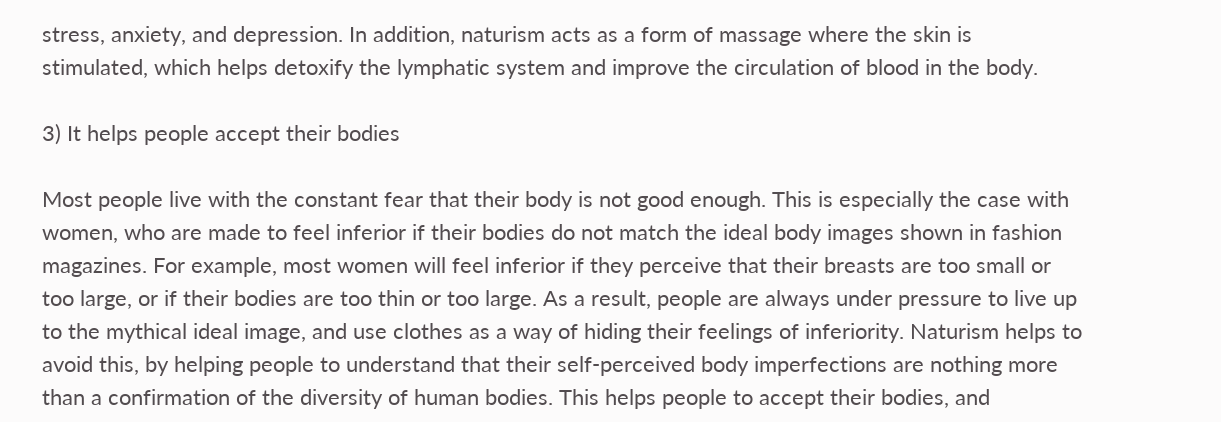stress, anxiety, and depression. In addition, naturism acts as a form of massage where the skin is stimulated, which helps detoxify the lymphatic system and improve the circulation of blood in the body.

3) It helps people accept their bodies

Most people live with the constant fear that their body is not good enough. This is especially the case with women, who are made to feel inferior if their bodies do not match the ideal body images shown in fashion magazines. For example, most women will feel inferior if they perceive that their breasts are too small or too large, or if their bodies are too thin or too large. As a result, people are always under pressure to live up to the mythical ideal image, and use clothes as a way of hiding their feelings of inferiority. Naturism helps to avoid this, by helping people to understand that their self-perceived body imperfections are nothing more than a confirmation of the diversity of human bodies. This helps people to accept their bodies, and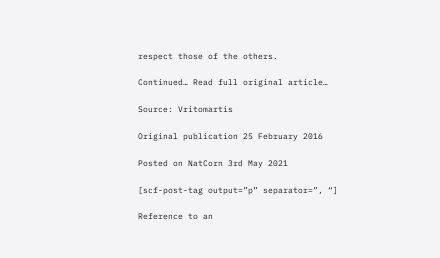respect those of the others.

Continued… Read full original article…

Source: Vritomartis

Original publication 25 February 2016

Posted on NatCorn 3rd May 2021

[scf-post-tag output=”p” separator=”, “]

Reference to an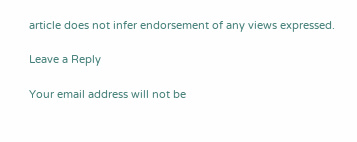article does not infer endorsement of any views expressed.

Leave a Reply

Your email address will not be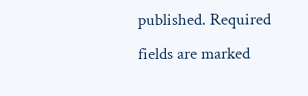published. Required fields are marked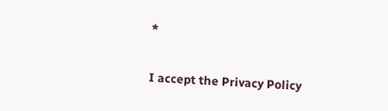*

I accept the Privacy Policy